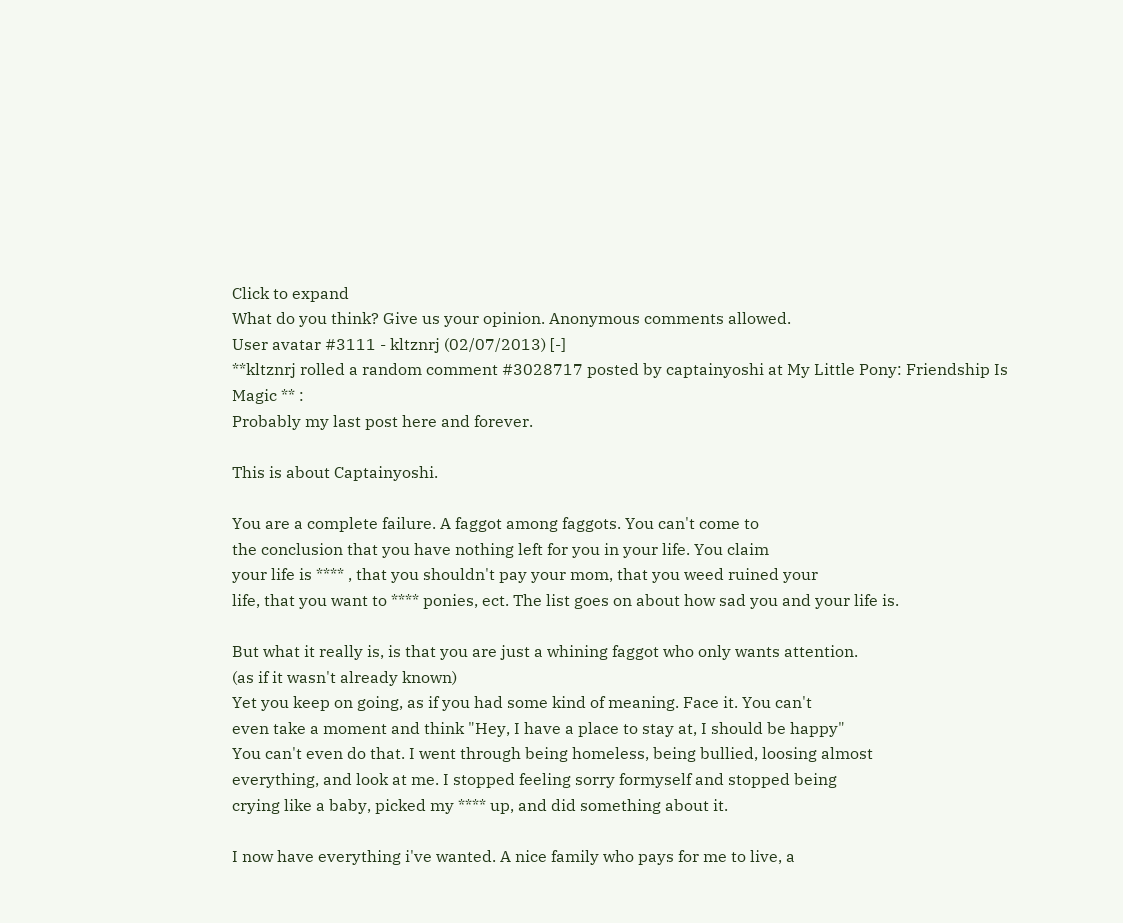Click to expand
What do you think? Give us your opinion. Anonymous comments allowed.
User avatar #3111 - kltznrj (02/07/2013) [-]
**kltznrj rolled a random comment #3028717 posted by captainyoshi at My Little Pony: Friendship Is Magic ** :
Probably my last post here and forever.

This is about Captainyoshi.

You are a complete failure. A faggot among faggots. You can't come to
the conclusion that you have nothing left for you in your life. You claim
your life is **** , that you shouldn't pay your mom, that you weed ruined your
life, that you want to **** ponies, ect. The list goes on about how sad you and your life is.

But what it really is, is that you are just a whining faggot who only wants attention.
(as if it wasn't already known)
Yet you keep on going, as if you had some kind of meaning. Face it. You can't
even take a moment and think "Hey, I have a place to stay at, I should be happy"
You can't even do that. I went through being homeless, being bullied, loosing almost
everything, and look at me. I stopped feeling sorry formyself and stopped being
crying like a baby, picked my **** up, and did something about it.

I now have everything i've wanted. A nice family who pays for me to live, a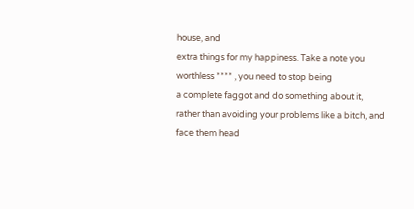house, and
extra things for my happiness. Take a note you worthless **** , you need to stop being
a complete faggot and do something about it, rather than avoiding your problems like a bitch, and face them head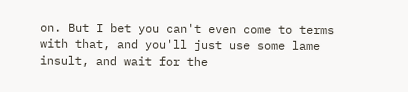on. But I bet you can't even come to terms with that, and you'll just use some lame insult, and wait for the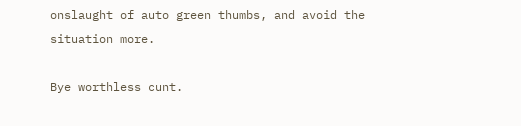onslaught of auto green thumbs, and avoid the situation more.

Bye worthless cunt.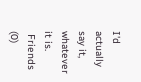I'd actually say it, whatever it is.
 Friends (0)